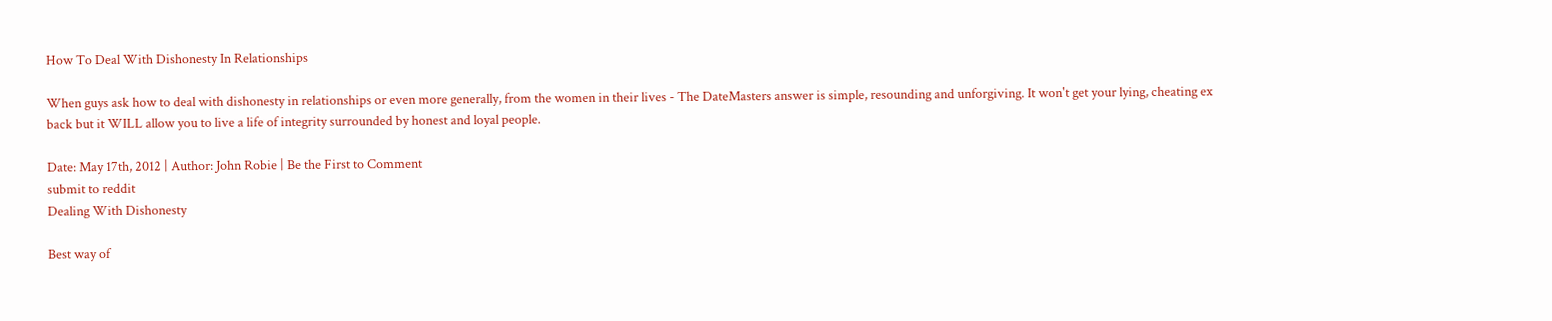How To Deal With Dishonesty In Relationships

When guys ask how to deal with dishonesty in relationships or even more generally, from the women in their lives - The DateMasters answer is simple, resounding and unforgiving. It won't get your lying, cheating ex back but it WILL allow you to live a life of integrity surrounded by honest and loyal people.

Date: May 17th, 2012 | Author: John Robie | Be the First to Comment
submit to reddit
Dealing With Dishonesty

Best way of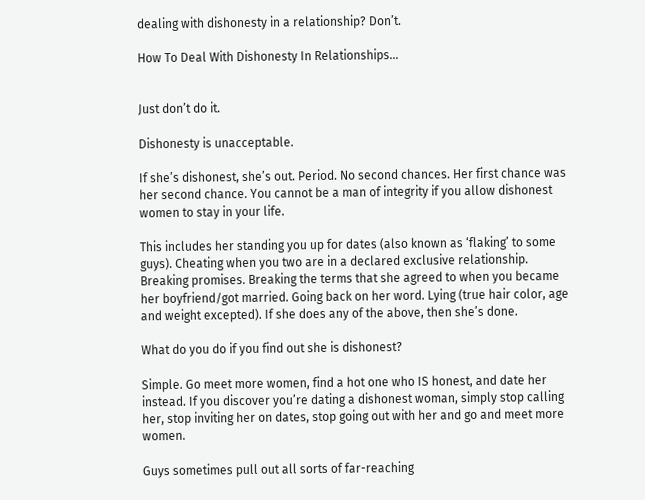dealing with dishonesty in a relationship? Don’t.

How To Deal With Dishonesty In Relationships…


Just don’t do it.

Dishonesty is unacceptable.

If she’s dishonest, she’s out. Period. No second chances. Her first chance was her second chance. You cannot be a man of integrity if you allow dishonest women to stay in your life.

This includes her standing you up for dates (also known as ‘flaking’ to some guys). Cheating when you two are in a declared exclusive relationship. Breaking promises. Breaking the terms that she agreed to when you became her boyfriend/got married. Going back on her word. Lying (true hair color, age and weight excepted). If she does any of the above, then she’s done.

What do you do if you find out she is dishonest?

Simple. Go meet more women, find a hot one who IS honest, and date her instead. If you discover you’re dating a dishonest woman, simply stop calling her, stop inviting her on dates, stop going out with her and go and meet more women.

Guys sometimes pull out all sorts of far-reaching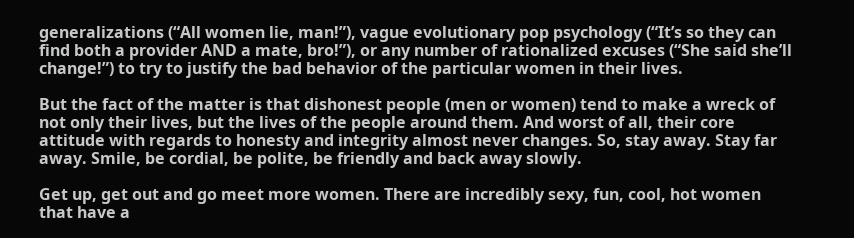generalizations (“All women lie, man!”), vague evolutionary pop psychology (“It’s so they can find both a provider AND a mate, bro!”), or any number of rationalized excuses (“She said she’ll change!”) to try to justify the bad behavior of the particular women in their lives.

But the fact of the matter is that dishonest people (men or women) tend to make a wreck of not only their lives, but the lives of the people around them. And worst of all, their core attitude with regards to honesty and integrity almost never changes. So, stay away. Stay far away. Smile, be cordial, be polite, be friendly and back away slowly.

Get up, get out and go meet more women. There are incredibly sexy, fun, cool, hot women that have a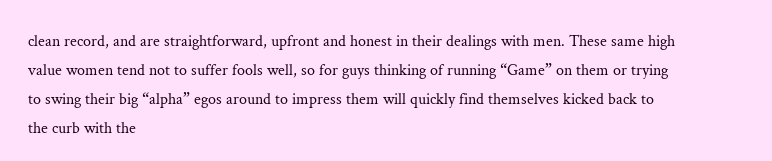clean record, and are straightforward, upfront and honest in their dealings with men. These same high value women tend not to suffer fools well, so for guys thinking of running “Game” on them or trying to swing their big “alpha” egos around to impress them will quickly find themselves kicked back to the curb with the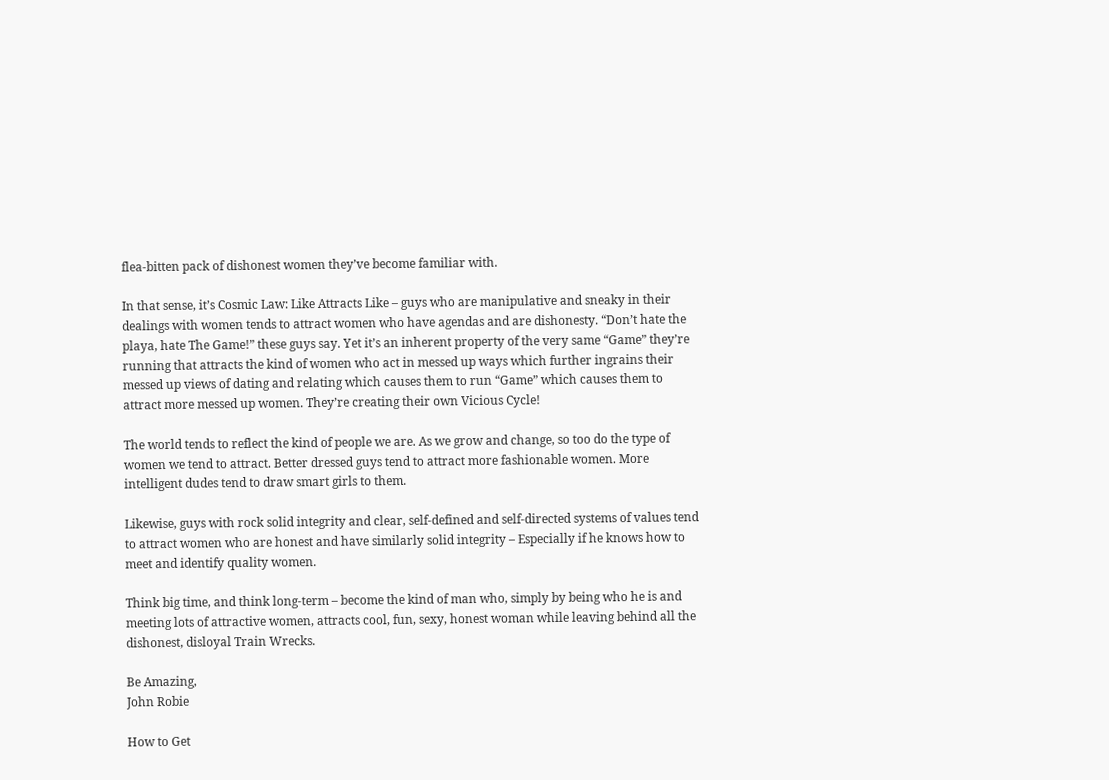flea-bitten pack of dishonest women they’ve become familiar with.

In that sense, it’s Cosmic Law: Like Attracts Like – guys who are manipulative and sneaky in their dealings with women tends to attract women who have agendas and are dishonesty. “Don’t hate the playa, hate The Game!” these guys say. Yet it’s an inherent property of the very same “Game” they’re running that attracts the kind of women who act in messed up ways which further ingrains their messed up views of dating and relating which causes them to run “Game” which causes them to attract more messed up women. They’re creating their own Vicious Cycle!

The world tends to reflect the kind of people we are. As we grow and change, so too do the type of women we tend to attract. Better dressed guys tend to attract more fashionable women. More intelligent dudes tend to draw smart girls to them.

Likewise, guys with rock solid integrity and clear, self-defined and self-directed systems of values tend to attract women who are honest and have similarly solid integrity – Especially if he knows how to meet and identify quality women.

Think big time, and think long-term – become the kind of man who, simply by being who he is and meeting lots of attractive women, attracts cool, fun, sexy, honest woman while leaving behind all the dishonest, disloyal Train Wrecks.

Be Amazing,
John Robie

How to Get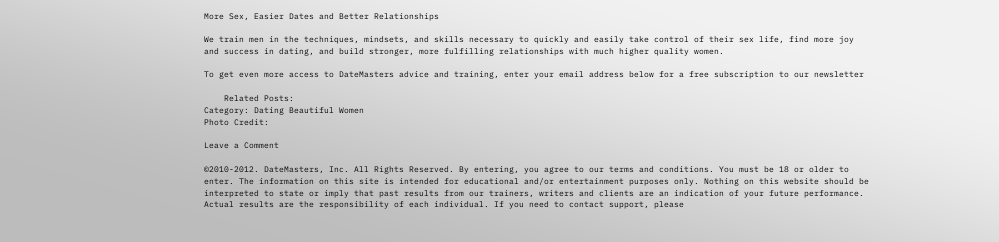More Sex, Easier Dates and Better Relationships

We train men in the techniques, mindsets, and skills necessary to quickly and easily take control of their sex life, find more joy and success in dating, and build stronger, more fulfilling relationships with much higher quality women.

To get even more access to DateMasters advice and training, enter your email address below for a free subscription to our newsletter

    Related Posts:
Category: Dating Beautiful Women
Photo Credit:

Leave a Comment

©2010-2012. DateMasters, Inc. All Rights Reserved. By entering, you agree to our terms and conditions. You must be 18 or older to enter. The information on this site is intended for educational and/or entertainment purposes only. Nothing on this website should be interpreted to state or imply that past results from our trainers, writers and clients are an indication of your future performance. Actual results are the responsibility of each individual. If you need to contact support, please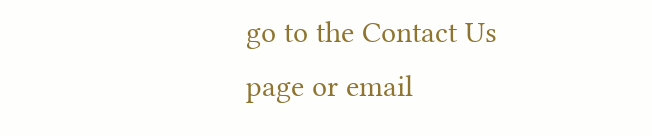go to the Contact Us page or email